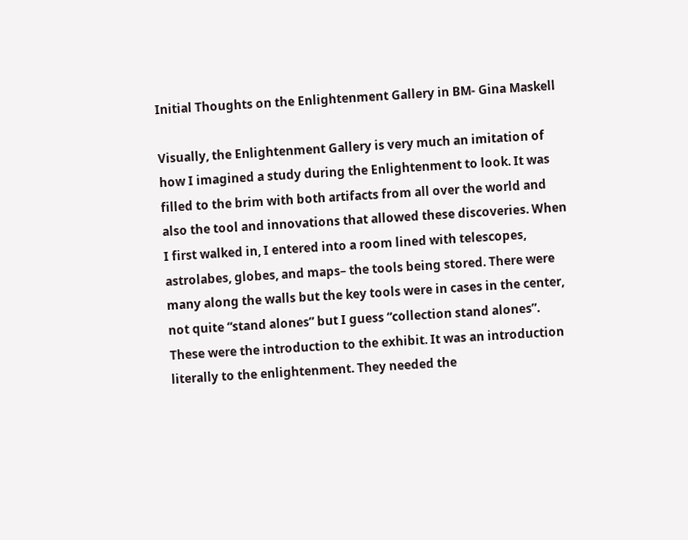Initial Thoughts on the Enlightenment Gallery in BM- Gina Maskell

Visually, the Enlightenment Gallery is very much an imitation of how I imagined a study during the Enlightenment to look. It was filled to the brim with both artifacts from all over the world and also the tool and innovations that allowed these discoveries. When I first walked in, I entered into a room lined with telescopes, astrolabes, globes, and maps– the tools being stored. There were many along the walls but the key tools were in cases in the center, not quite “stand alones” but I guess “collection stand alones”. These were the introduction to the exhibit. It was an introduction literally to the enlightenment. They needed the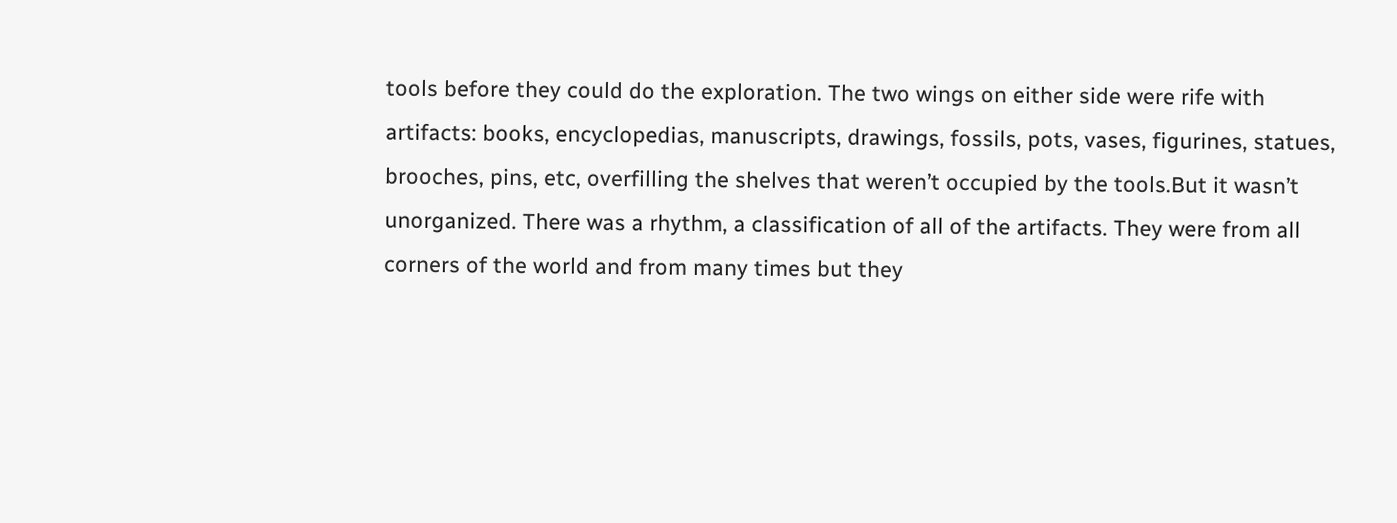tools before they could do the exploration. The two wings on either side were rife with artifacts: books, encyclopedias, manuscripts, drawings, fossils, pots, vases, figurines, statues, brooches, pins, etc, overfilling the shelves that weren’t occupied by the tools.But it wasn’t unorganized. There was a rhythm, a classification of all of the artifacts. They were from all corners of the world and from many times but they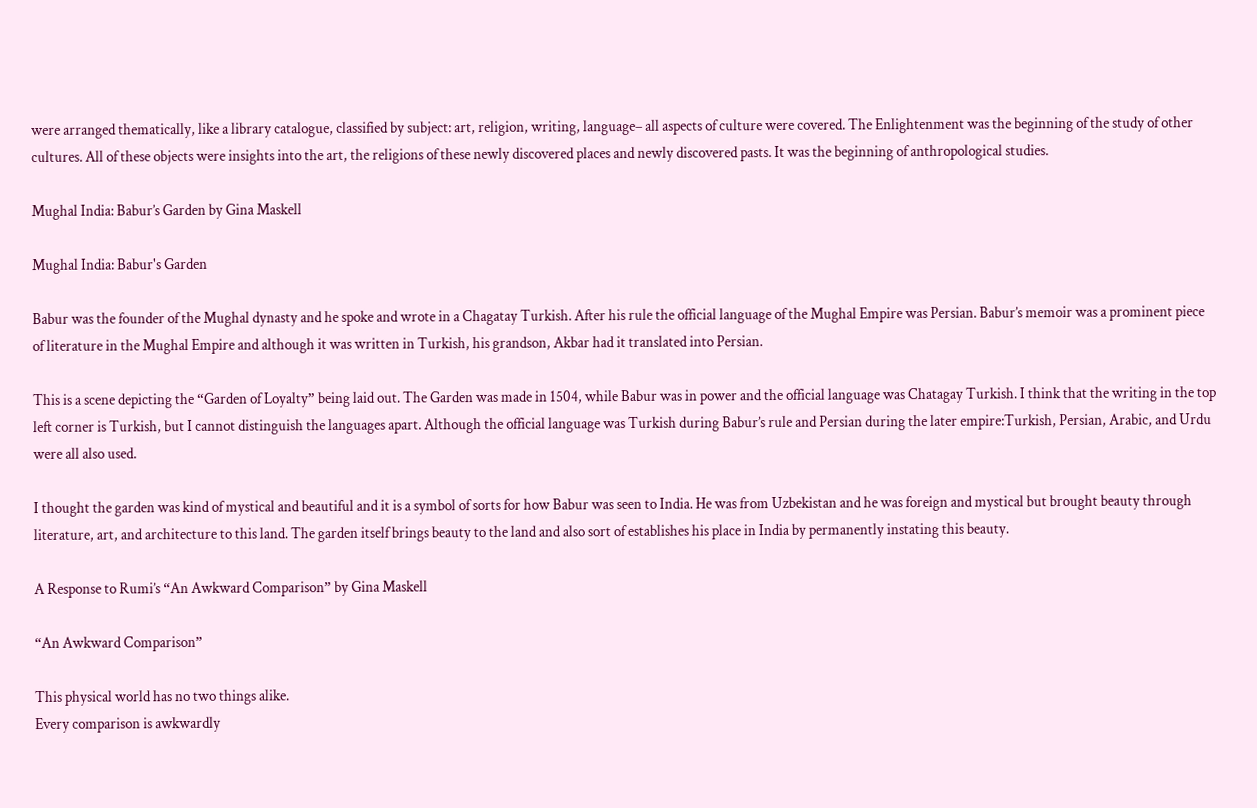were arranged thematically, like a library catalogue, classified by subject: art, religion, writing, language– all aspects of culture were covered. The Enlightenment was the beginning of the study of other cultures. All of these objects were insights into the art, the religions of these newly discovered places and newly discovered pasts. It was the beginning of anthropological studies.

Mughal India: Babur’s Garden by Gina Maskell

Mughal India: Babur's Garden

Babur was the founder of the Mughal dynasty and he spoke and wrote in a Chagatay Turkish. After his rule the official language of the Mughal Empire was Persian. Babur’s memoir was a prominent piece of literature in the Mughal Empire and although it was written in Turkish, his grandson, Akbar had it translated into Persian.

This is a scene depicting the “Garden of Loyalty” being laid out. The Garden was made in 1504, while Babur was in power and the official language was Chatagay Turkish. I think that the writing in the top left corner is Turkish, but I cannot distinguish the languages apart. Although the official language was Turkish during Babur’s rule and Persian during the later empire:Turkish, Persian, Arabic, and Urdu were all also used.

I thought the garden was kind of mystical and beautiful and it is a symbol of sorts for how Babur was seen to India. He was from Uzbekistan and he was foreign and mystical but brought beauty through literature, art, and architecture to this land. The garden itself brings beauty to the land and also sort of establishes his place in India by permanently instating this beauty.

A Response to Rumi’s “An Awkward Comparison” by Gina Maskell

“An Awkward Comparison”

This physical world has no two things alike.
Every comparison is awkwardly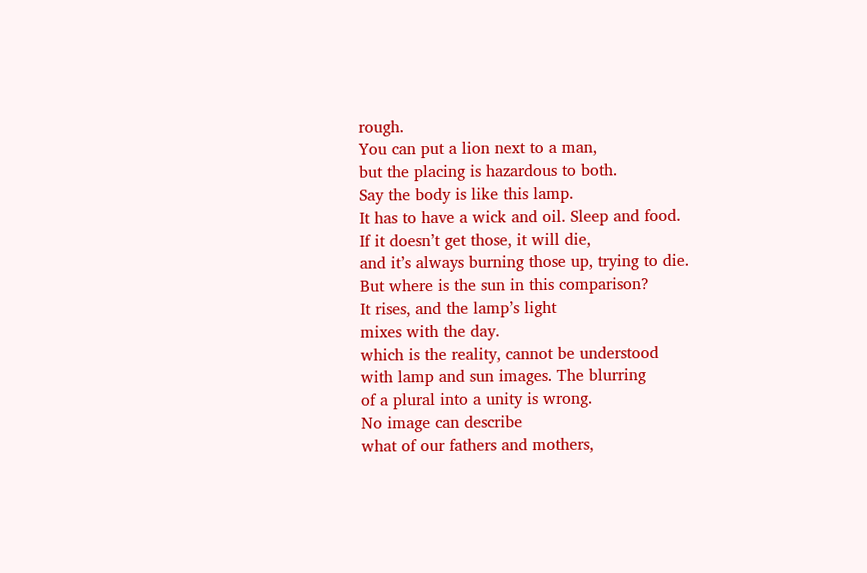rough.
You can put a lion next to a man,
but the placing is hazardous to both.
Say the body is like this lamp.
It has to have a wick and oil. Sleep and food.
If it doesn’t get those, it will die,
and it’s always burning those up, trying to die.
But where is the sun in this comparison?
It rises, and the lamp’s light
mixes with the day.
which is the reality, cannot be understood
with lamp and sun images. The blurring
of a plural into a unity is wrong.
No image can describe
what of our fathers and mothers,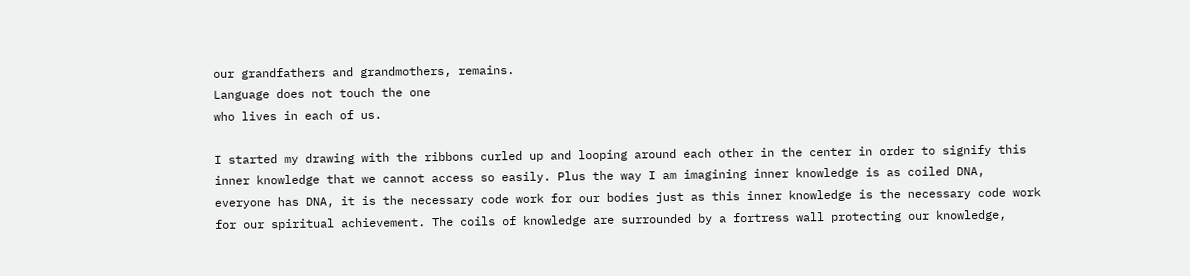our grandfathers and grandmothers, remains.
Language does not touch the one
who lives in each of us.

I started my drawing with the ribbons curled up and looping around each other in the center in order to signify this inner knowledge that we cannot access so easily. Plus the way I am imagining inner knowledge is as coiled DNA, everyone has DNA, it is the necessary code work for our bodies just as this inner knowledge is the necessary code work for our spiritual achievement. The coils of knowledge are surrounded by a fortress wall protecting our knowledge,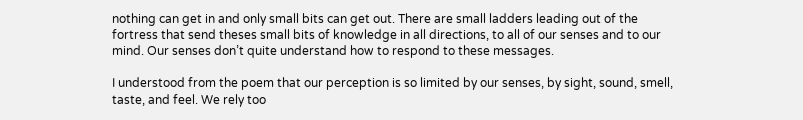nothing can get in and only small bits can get out. There are small ladders leading out of the fortress that send theses small bits of knowledge in all directions, to all of our senses and to our mind. Our senses don’t quite understand how to respond to these messages.

I understood from the poem that our perception is so limited by our senses, by sight, sound, smell, taste, and feel. We rely too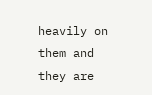heavily on them and they are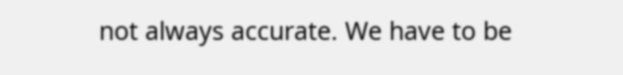not always accurate. We have to be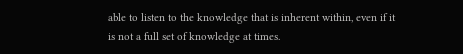able to listen to the knowledge that is inherent within, even if it is not a full set of knowledge at times.